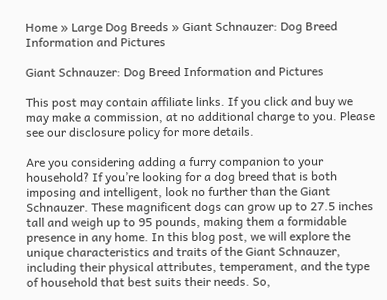Home » Large Dog Breeds » Giant Schnauzer: Dog Breed Information and Pictures

Giant Schnauzer: Dog Breed Information and Pictures

This post may contain affiliate links. If you click and buy we may make a commission, at no additional charge to you. Please see our disclosure policy for more details.

Are you considering adding a furry companion to your household? If you’re looking for a dog breed that is both imposing and intelligent, look no further than the Giant Schnauzer. These magnificent dogs can grow up to 27.5 inches tall and weigh up to 95 pounds, making them a formidable presence in any home. In this blog post, we will explore the unique characteristics and traits of the Giant Schnauzer, including their physical attributes, temperament, and the type of household that best suits their needs. So,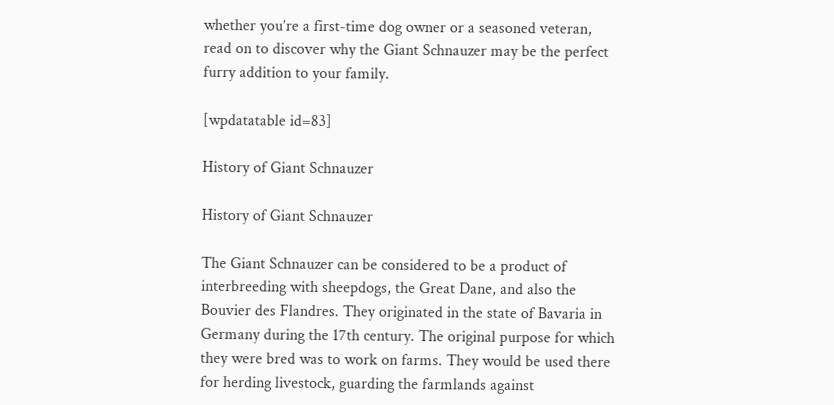whether you’re a first-time dog owner or a seasoned veteran, read on to discover why the Giant Schnauzer may be the perfect furry addition to your family.

[wpdatatable id=83]

History of Giant Schnauzer

History of Giant Schnauzer

The Giant Schnauzer can be considered to be a product of interbreeding with sheepdogs, the Great Dane, and also the Bouvier des Flandres. They originated in the state of Bavaria in Germany during the 17th century. The original purpose for which they were bred was to work on farms. They would be used there for herding livestock, guarding the farmlands against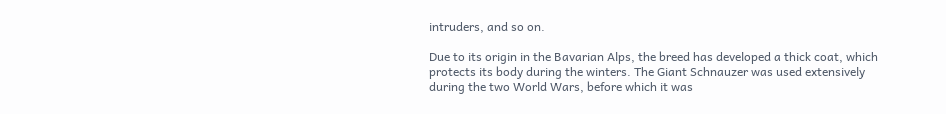intruders, and so on.

Due to its origin in the Bavarian Alps, the breed has developed a thick coat, which protects its body during the winters. The Giant Schnauzer was used extensively during the two World Wars, before which it was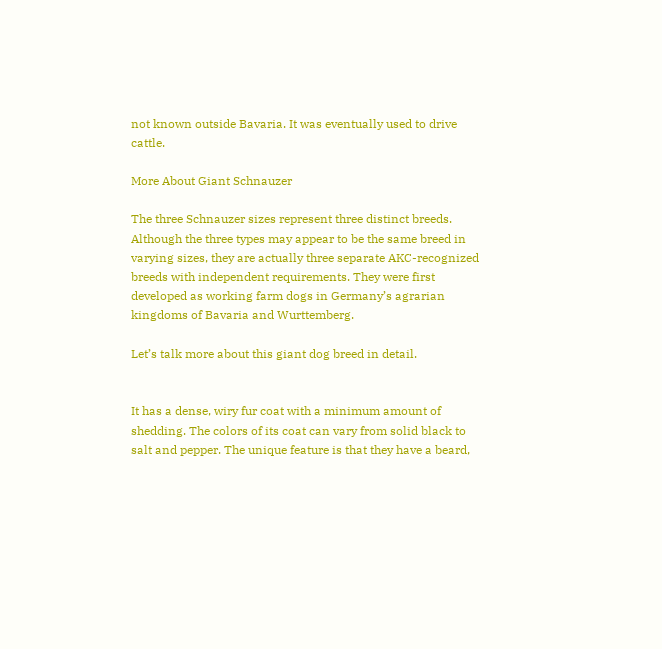not known outside Bavaria. It was eventually used to drive cattle.

More About Giant Schnauzer

The three Schnauzer sizes represent three distinct breeds. Although the three types may appear to be the same breed in varying sizes, they are actually three separate AKC-recognized breeds with independent requirements. They were first developed as working farm dogs in Germany’s agrarian kingdoms of Bavaria and Wurttemberg.

Let’s talk more about this giant dog breed in detail.


It has a dense, wiry fur coat with a minimum amount of shedding. The colors of its coat can vary from solid black to salt and pepper. The unique feature is that they have a beard,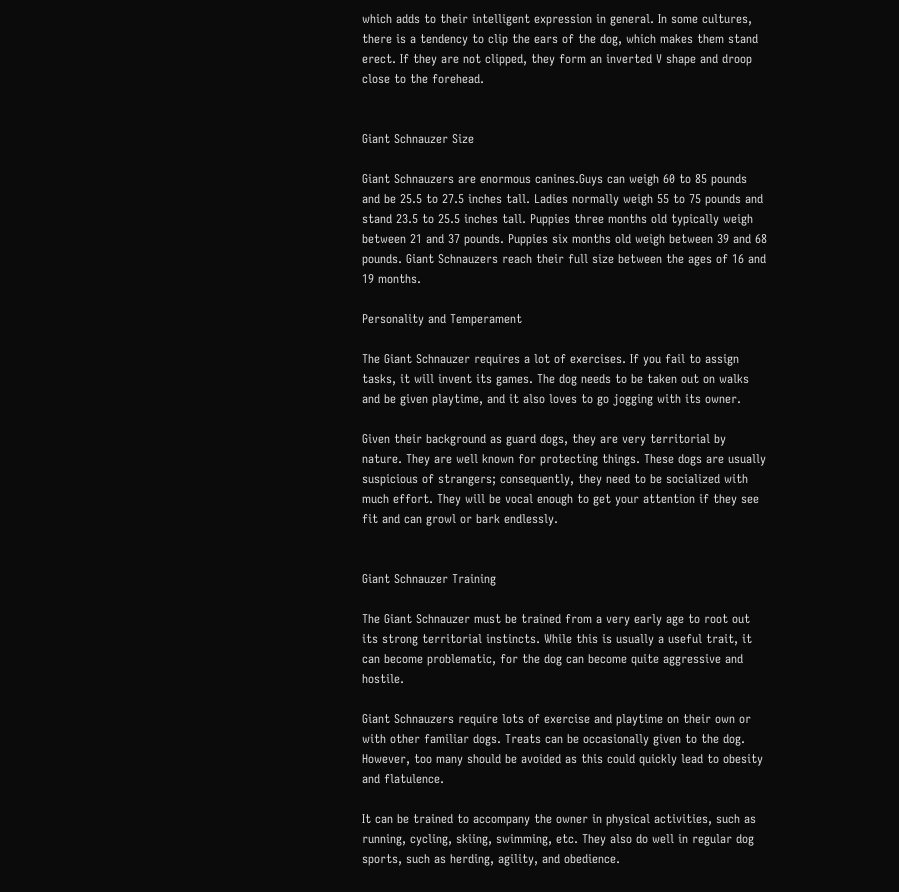which adds to their intelligent expression in general. In some cultures, there is a tendency to clip the ears of the dog, which makes them stand erect. If they are not clipped, they form an inverted V shape and droop close to the forehead.


Giant Schnauzer Size

Giant Schnauzers are enormous canines.Guys can weigh 60 to 85 pounds and be 25.5 to 27.5 inches tall. Ladies normally weigh 55 to 75 pounds and stand 23.5 to 25.5 inches tall. Puppies three months old typically weigh between 21 and 37 pounds. Puppies six months old weigh between 39 and 68 pounds. Giant Schnauzers reach their full size between the ages of 16 and 19 months.

Personality and Temperament

The Giant Schnauzer requires a lot of exercises. If you fail to assign tasks, it will invent its games. The dog needs to be taken out on walks and be given playtime, and it also loves to go jogging with its owner.

Given their background as guard dogs, they are very territorial by nature. They are well known for protecting things. These dogs are usually suspicious of strangers; consequently, they need to be socialized with much effort. They will be vocal enough to get your attention if they see fit and can growl or bark endlessly.


Giant Schnauzer Training

The Giant Schnauzer must be trained from a very early age to root out its strong territorial instincts. While this is usually a useful trait, it can become problematic, for the dog can become quite aggressive and hostile.

Giant Schnauzers require lots of exercise and playtime on their own or with other familiar dogs. Treats can be occasionally given to the dog. However, too many should be avoided as this could quickly lead to obesity and flatulence.

It can be trained to accompany the owner in physical activities, such as running, cycling, skiing, swimming, etc. They also do well in regular dog sports, such as herding, agility, and obedience.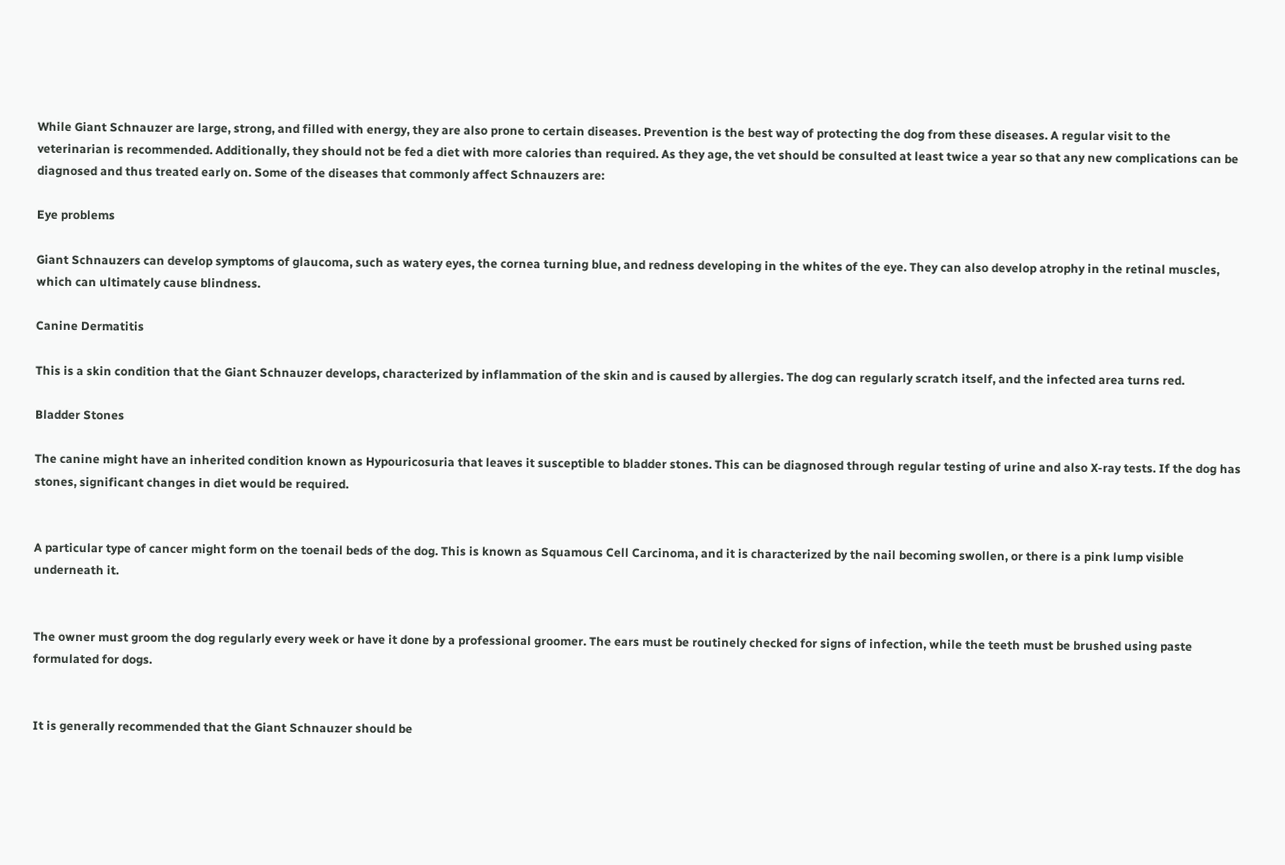While Giant Schnauzer are large, strong, and filled with energy, they are also prone to certain diseases. Prevention is the best way of protecting the dog from these diseases. A regular visit to the veterinarian is recommended. Additionally, they should not be fed a diet with more calories than required. As they age, the vet should be consulted at least twice a year so that any new complications can be diagnosed and thus treated early on. Some of the diseases that commonly affect Schnauzers are:

Eye problems

Giant Schnauzers can develop symptoms of glaucoma, such as watery eyes, the cornea turning blue, and redness developing in the whites of the eye. They can also develop atrophy in the retinal muscles, which can ultimately cause blindness.

Canine Dermatitis

This is a skin condition that the Giant Schnauzer develops, characterized by inflammation of the skin and is caused by allergies. The dog can regularly scratch itself, and the infected area turns red.

Bladder Stones

The canine might have an inherited condition known as Hypouricosuria that leaves it susceptible to bladder stones. This can be diagnosed through regular testing of urine and also X-ray tests. If the dog has stones, significant changes in diet would be required.


A particular type of cancer might form on the toenail beds of the dog. This is known as Squamous Cell Carcinoma, and it is characterized by the nail becoming swollen, or there is a pink lump visible underneath it.


The owner must groom the dog regularly every week or have it done by a professional groomer. The ears must be routinely checked for signs of infection, while the teeth must be brushed using paste formulated for dogs.


It is generally recommended that the Giant Schnauzer should be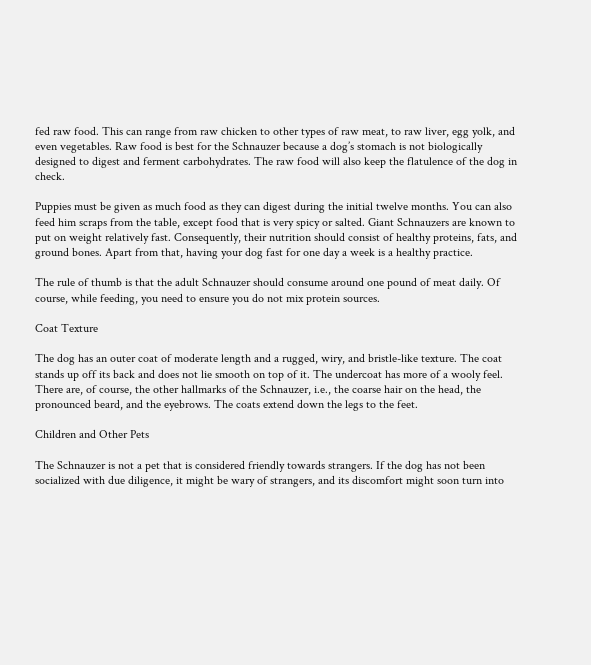fed raw food. This can range from raw chicken to other types of raw meat, to raw liver, egg yolk, and even vegetables. Raw food is best for the Schnauzer because a dog’s stomach is not biologically designed to digest and ferment carbohydrates. The raw food will also keep the flatulence of the dog in check.

Puppies must be given as much food as they can digest during the initial twelve months. You can also feed him scraps from the table, except food that is very spicy or salted. Giant Schnauzers are known to put on weight relatively fast. Consequently, their nutrition should consist of healthy proteins, fats, and ground bones. Apart from that, having your dog fast for one day a week is a healthy practice.

The rule of thumb is that the adult Schnauzer should consume around one pound of meat daily. Of course, while feeding, you need to ensure you do not mix protein sources.

Coat Texture

The dog has an outer coat of moderate length and a rugged, wiry, and bristle-like texture. The coat stands up off its back and does not lie smooth on top of it. The undercoat has more of a wooly feel. There are, of course, the other hallmarks of the Schnauzer, i.e., the coarse hair on the head, the pronounced beard, and the eyebrows. The coats extend down the legs to the feet.

Children and Other Pets

The Schnauzer is not a pet that is considered friendly towards strangers. If the dog has not been socialized with due diligence, it might be wary of strangers, and its discomfort might soon turn into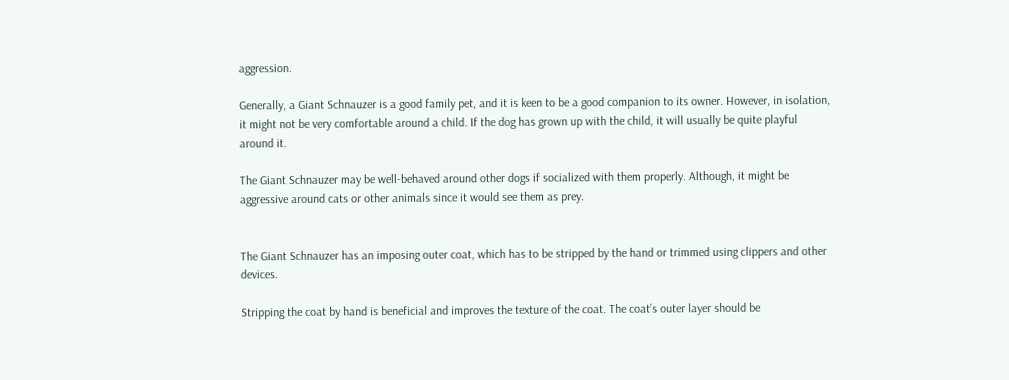aggression.

Generally, a Giant Schnauzer is a good family pet, and it is keen to be a good companion to its owner. However, in isolation, it might not be very comfortable around a child. If the dog has grown up with the child, it will usually be quite playful around it.

The Giant Schnauzer may be well-behaved around other dogs if socialized with them properly. Although, it might be aggressive around cats or other animals since it would see them as prey.


The Giant Schnauzer has an imposing outer coat, which has to be stripped by the hand or trimmed using clippers and other devices.

Stripping the coat by hand is beneficial and improves the texture of the coat. The coat’s outer layer should be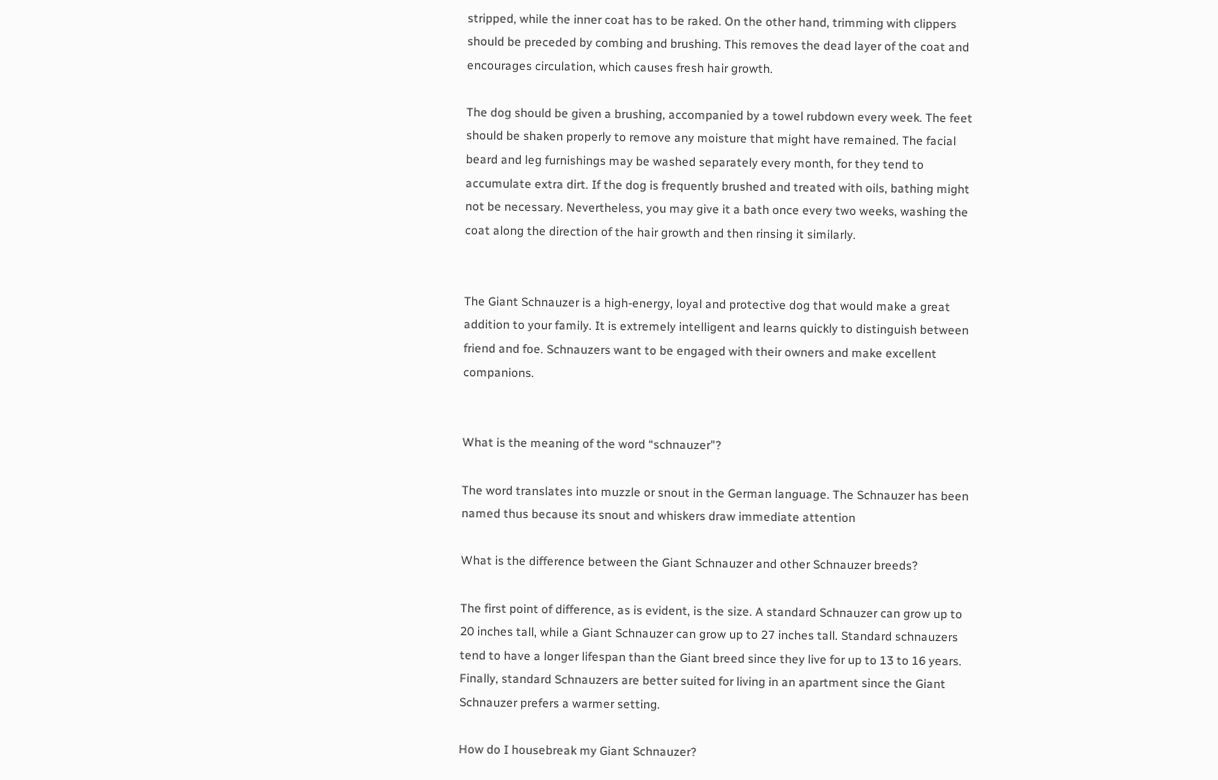stripped, while the inner coat has to be raked. On the other hand, trimming with clippers should be preceded by combing and brushing. This removes the dead layer of the coat and encourages circulation, which causes fresh hair growth.

The dog should be given a brushing, accompanied by a towel rubdown every week. The feet should be shaken properly to remove any moisture that might have remained. The facial beard and leg furnishings may be washed separately every month, for they tend to accumulate extra dirt. If the dog is frequently brushed and treated with oils, bathing might not be necessary. Nevertheless, you may give it a bath once every two weeks, washing the coat along the direction of the hair growth and then rinsing it similarly.


The Giant Schnauzer is a high-energy, loyal and protective dog that would make a great addition to your family. It is extremely intelligent and learns quickly to distinguish between friend and foe. Schnauzers want to be engaged with their owners and make excellent companions.


What is the meaning of the word “schnauzer”?

The word translates into muzzle or snout in the German language. The Schnauzer has been named thus because its snout and whiskers draw immediate attention

What is the difference between the Giant Schnauzer and other Schnauzer breeds?

The first point of difference, as is evident, is the size. A standard Schnauzer can grow up to 20 inches tall, while a Giant Schnauzer can grow up to 27 inches tall. Standard schnauzers tend to have a longer lifespan than the Giant breed since they live for up to 13 to 16 years. Finally, standard Schnauzers are better suited for living in an apartment since the Giant Schnauzer prefers a warmer setting.

How do I housebreak my Giant Schnauzer?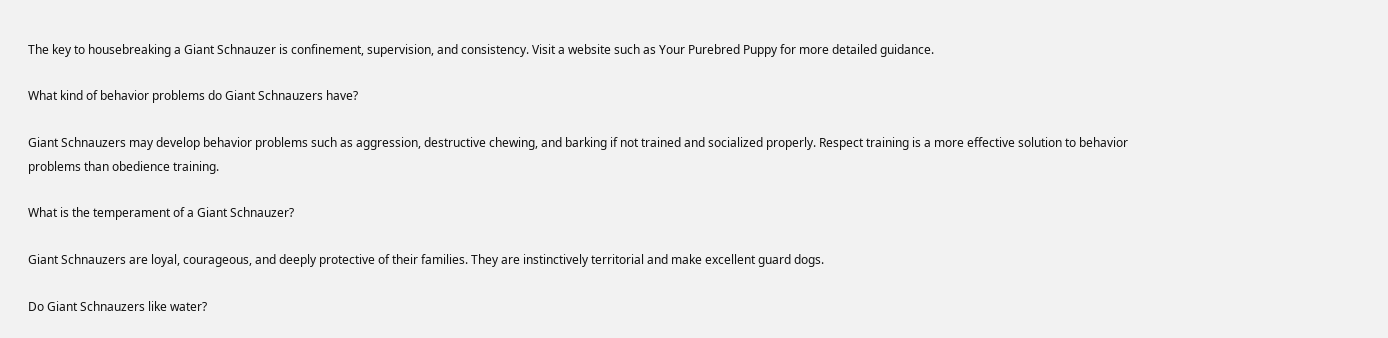The key to housebreaking a Giant Schnauzer is confinement, supervision, and consistency. Visit a website such as Your Purebred Puppy for more detailed guidance.

What kind of behavior problems do Giant Schnauzers have?

Giant Schnauzers may develop behavior problems such as aggression, destructive chewing, and barking if not trained and socialized properly. Respect training is a more effective solution to behavior problems than obedience training.

What is the temperament of a Giant Schnauzer?

Giant Schnauzers are loyal, courageous, and deeply protective of their families. They are instinctively territorial and make excellent guard dogs.

Do Giant Schnauzers like water?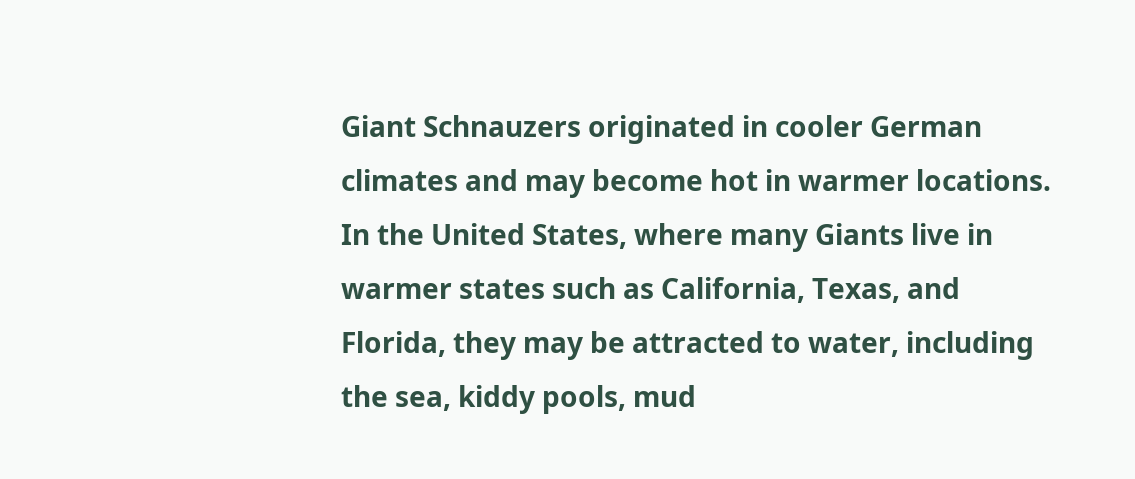Giant Schnauzers originated in cooler German climates and may become hot in warmer locations. In the United States, where many Giants live in warmer states such as California, Texas, and Florida, they may be attracted to water, including the sea, kiddy pools, mud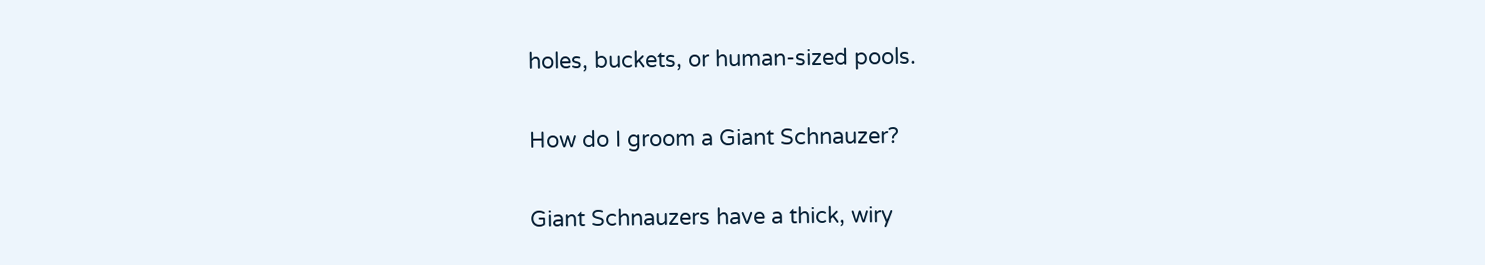holes, buckets, or human-sized pools.

How do I groom a Giant Schnauzer?

Giant Schnauzers have a thick, wiry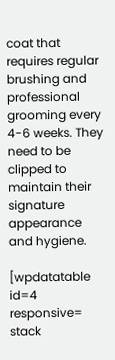coat that requires regular brushing and professional grooming every 4-6 weeks. They need to be clipped to maintain their signature appearance and hygiene.

[wpdatatable id=4 responsive= stack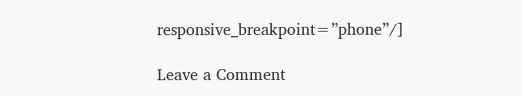responsive_breakpoint=”phone”/]

Leave a Comment